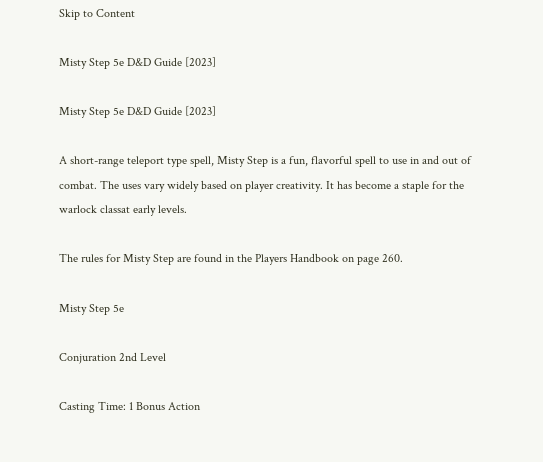Skip to Content

Misty Step 5e D&D Guide [2023]

Misty Step 5e D&D Guide [2023]

A short-range teleport type spell, Misty Step is a fun, flavorful spell to use in and out of combat. The uses vary widely based on player creativity. It has become a staple for the warlock classat early levels.

The rules for Misty Step are found in the Players Handbook on page 260.

Misty Step 5e

Conjuration 2nd Level

Casting Time: 1 Bonus Action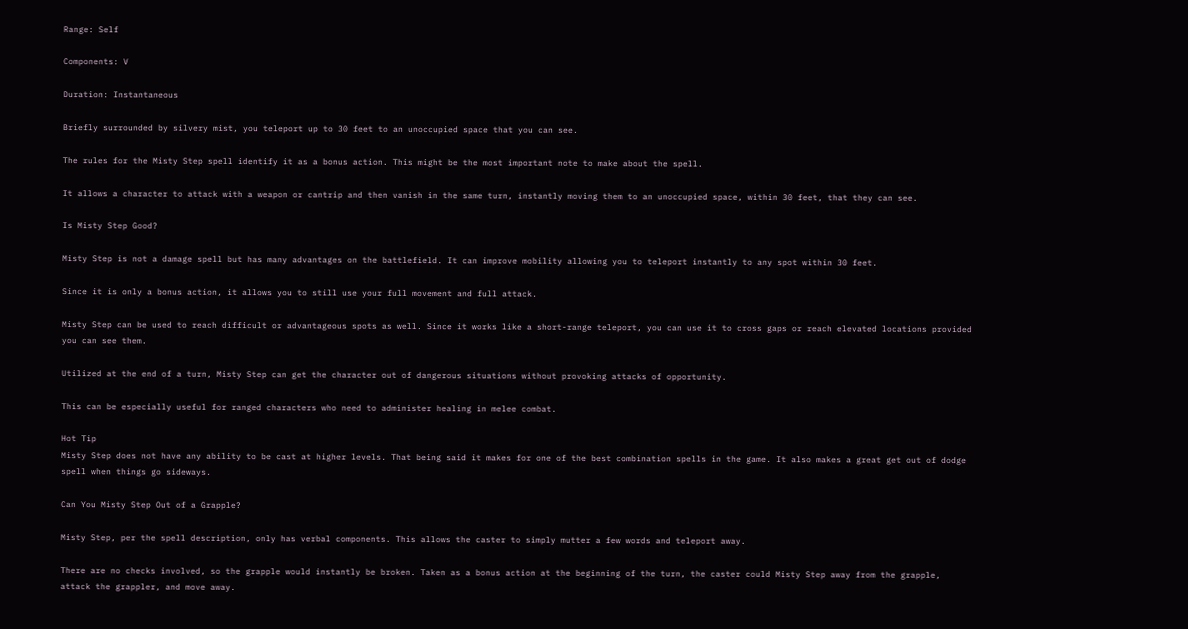Range: Self

Components: V

Duration: Instantaneous

Briefly surrounded by silvery mist, you teleport up to 30 feet to an unoccupied space that you can see.

The rules for the Misty Step spell identify it as a bonus action. This might be the most important note to make about the spell.

It allows a character to attack with a weapon or cantrip and then vanish in the same turn, instantly moving them to an unoccupied space, within 30 feet, that they can see.

Is Misty Step Good?

Misty Step is not a damage spell but has many advantages on the battlefield. It can improve mobility allowing you to teleport instantly to any spot within 30 feet.

Since it is only a bonus action, it allows you to still use your full movement and full attack.

Misty Step can be used to reach difficult or advantageous spots as well. Since it works like a short-range teleport, you can use it to cross gaps or reach elevated locations provided you can see them.

Utilized at the end of a turn, Misty Step can get the character out of dangerous situations without provoking attacks of opportunity.

This can be especially useful for ranged characters who need to administer healing in melee combat.

Hot Tip
Misty Step does not have any ability to be cast at higher levels. That being said it makes for one of the best combination spells in the game. It also makes a great get out of dodge spell when things go sideways.

Can You Misty Step Out of a Grapple?

Misty Step, per the spell description, only has verbal components. This allows the caster to simply mutter a few words and teleport away.

There are no checks involved, so the grapple would instantly be broken. Taken as a bonus action at the beginning of the turn, the caster could Misty Step away from the grapple, attack the grappler, and move away.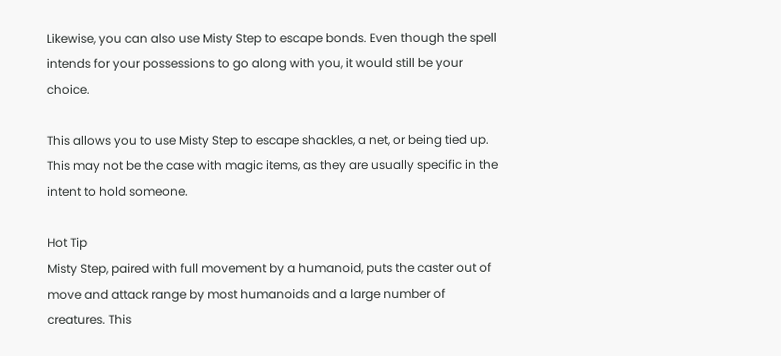Likewise, you can also use Misty Step to escape bonds. Even though the spell intends for your possessions to go along with you, it would still be your choice.

This allows you to use Misty Step to escape shackles, a net, or being tied up. This may not be the case with magic items, as they are usually specific in the intent to hold someone.

Hot Tip
Misty Step, paired with full movement by a humanoid, puts the caster out of move and attack range by most humanoids and a large number of creatures. This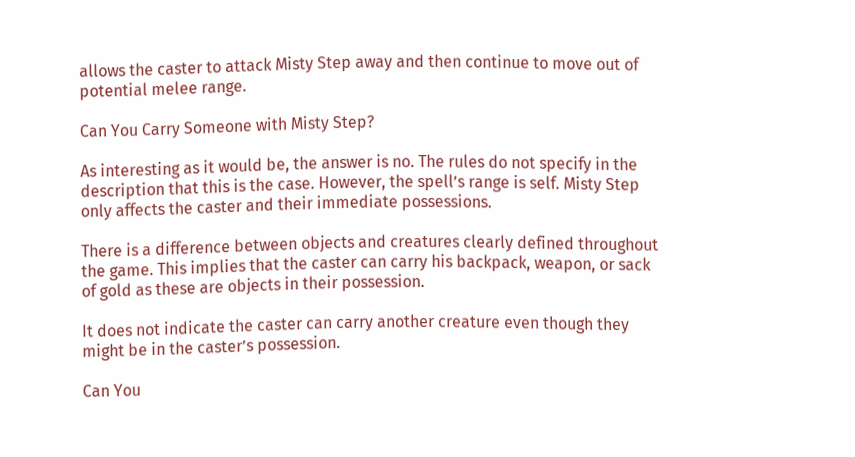allows the caster to attack Misty Step away and then continue to move out of potential melee range.

Can You Carry Someone with Misty Step?

As interesting as it would be, the answer is no. The rules do not specify in the description that this is the case. However, the spell’s range is self. Misty Step only affects the caster and their immediate possessions.

There is a difference between objects and creatures clearly defined throughout the game. This implies that the caster can carry his backpack, weapon, or sack of gold as these are objects in their possession.

It does not indicate the caster can carry another creature even though they might be in the caster’s possession.

Can You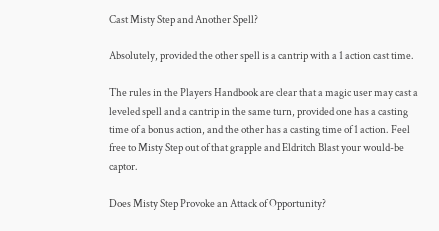Cast Misty Step and Another Spell?

Absolutely, provided the other spell is a cantrip with a 1 action cast time.

The rules in the Players Handbook are clear that a magic user may cast a leveled spell and a cantrip in the same turn, provided one has a casting time of a bonus action, and the other has a casting time of 1 action. Feel free to Misty Step out of that grapple and Eldritch Blast your would-be captor.

Does Misty Step Provoke an Attack of Opportunity?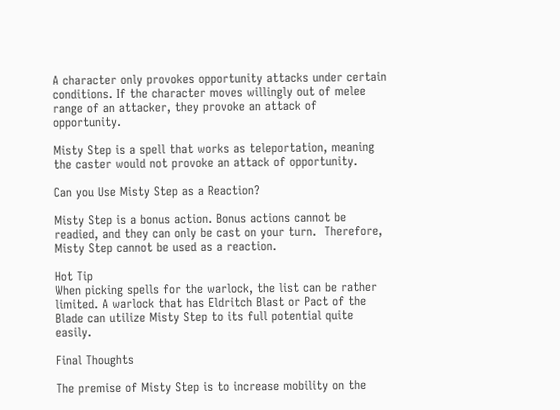A character only provokes opportunity attacks under certain conditions. If the character moves willingly out of melee range of an attacker, they provoke an attack of opportunity.

Misty Step is a spell that works as teleportation, meaning the caster would not provoke an attack of opportunity.

Can you Use Misty Step as a Reaction?

Misty Step is a bonus action. Bonus actions cannot be readied, and they can only be cast on your turn.  Therefore, Misty Step cannot be used as a reaction.

Hot Tip
When picking spells for the warlock, the list can be rather limited. A warlock that has Eldritch Blast or Pact of the Blade can utilize Misty Step to its full potential quite easily.

Final Thoughts

The premise of Misty Step is to increase mobility on the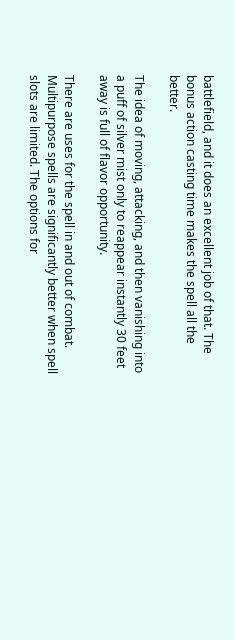battlefield, and it does an excellent job of that. The bonus action casting time makes the spell all the better.

The idea of moving, attacking, and then vanishing into a puff of silver mist only to reappear instantly 30 feet away is full of flavor opportunity.

There are uses for the spell in and out of combat. Multipurpose spells are significantly better when spell slots are limited. The options for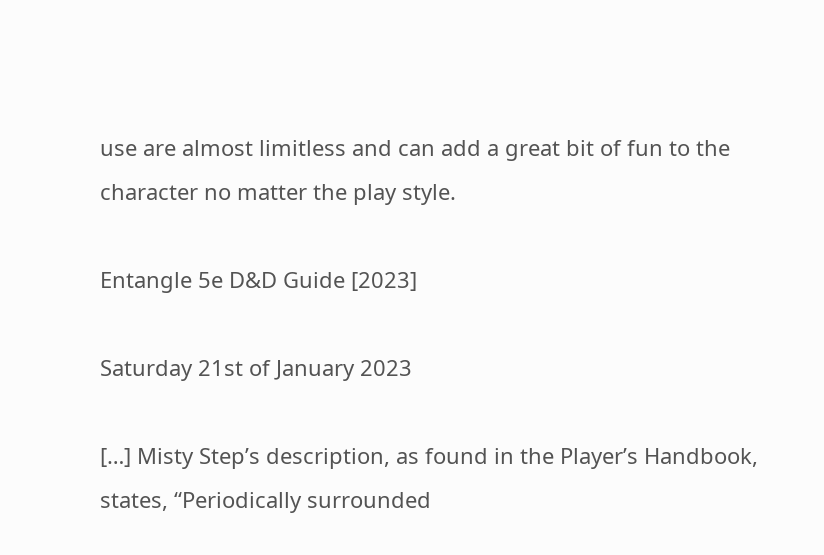use are almost limitless and can add a great bit of fun to the character no matter the play style.

Entangle 5e D&D Guide [2023]

Saturday 21st of January 2023

[…] Misty Step’s description, as found in the Player’s Handbook, states, “Periodically surrounded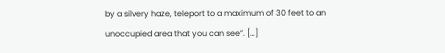by a silvery haze, teleport to a maximum of 30 feet to an unoccupied area that you can see”. […]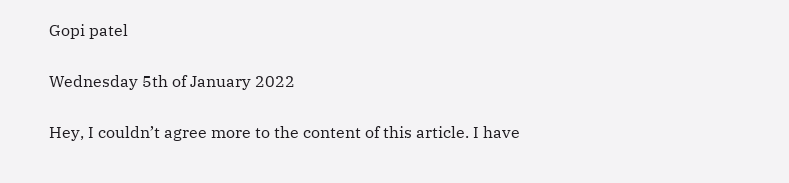Gopi patel

Wednesday 5th of January 2022

Hey, I couldn’t agree more to the content of this article. I have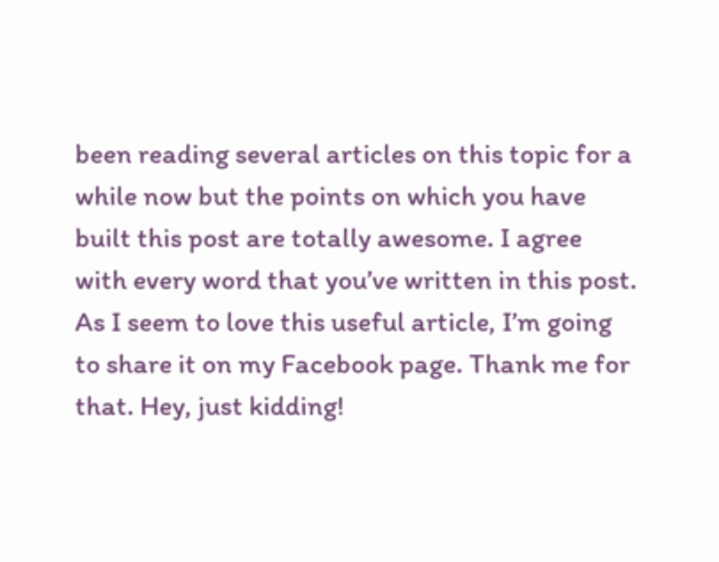been reading several articles on this topic for a while now but the points on which you have built this post are totally awesome. I agree with every word that you’ve written in this post. As I seem to love this useful article, I’m going to share it on my Facebook page. Thank me for that. Hey, just kidding!